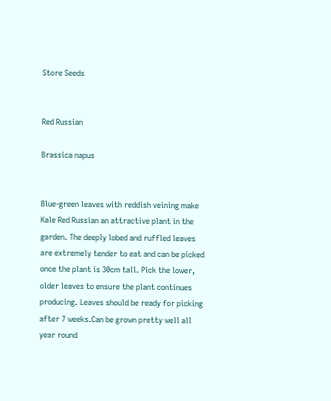Store Seeds


Red Russian

Brassica napus


Blue-green leaves with reddish veining make Kale Red Russian an attractive plant in the garden. The deeply lobed and ruffled leaves are extremely tender to eat and can be picked once the plant is 30cm tall. Pick the lower, older leaves to ensure the plant continues producing. Leaves should be ready for picking after 7 weeks.Can be grown pretty well all year round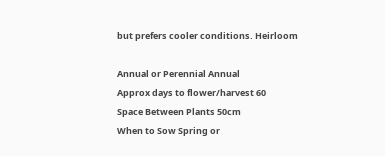but prefers cooler conditions. Heirloom

Annual or Perennial Annual
Approx days to flower/harvest 60
Space Between Plants 50cm
When to Sow Spring or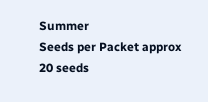Summer
Seeds per Packet approx 20 seeds